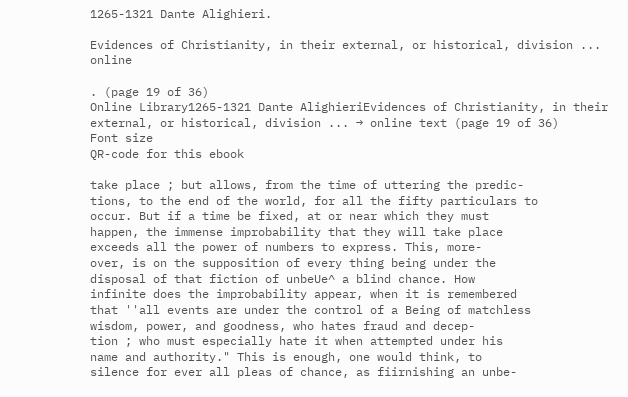1265-1321 Dante Alighieri.

Evidences of Christianity, in their external, or historical, division ... online

. (page 19 of 36)
Online Library1265-1321 Dante AlighieriEvidences of Christianity, in their external, or historical, division ... → online text (page 19 of 36)
Font size
QR-code for this ebook

take place ; but allows, from the time of uttering the predic-
tions, to the end of the world, for all the fifty particulars to
occur. But if a time be fixed, at or near which they must
happen, the immense improbability that they will take place
exceeds all the power of numbers to express. This, more-
over, is on the supposition of every thing being under the
disposal of that fiction of unbeUe^ a blind chance. How
infinite does the improbability appear, when it is remembered
that ''all events are under the control of a Being of matchless
wisdom, power, and goodness, who hates fraud and decep-
tion ; who must especially hate it when attempted under his
name and authority." This is enough, one would think, to
silence for ever all pleas of chance, as fiirnishing an unbe-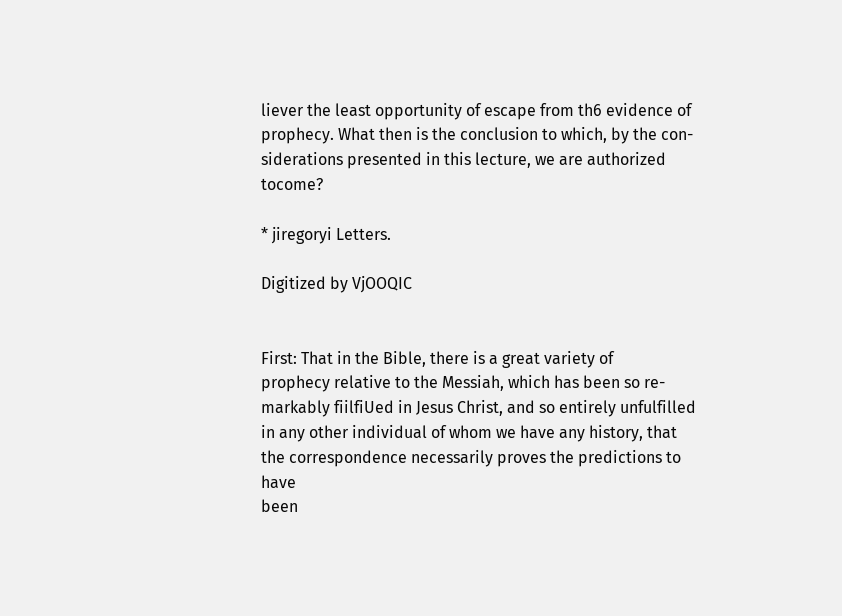liever the least opportunity of escape from th6 evidence of
prophecy. What then is the conclusion to which, by the con-
siderations presented in this lecture, we are authorized tocome?

* jiregoryi Letters.

Digitized by VjOOQIC


First: That in the Bible, there is a great variety of
prophecy relative to the Messiah, which has been so re-
markably fiilfiUed in Jesus Christ, and so entirely unfulfilled
in any other individual of whom we have any history, that
the correspondence necessarily proves the predictions to have
been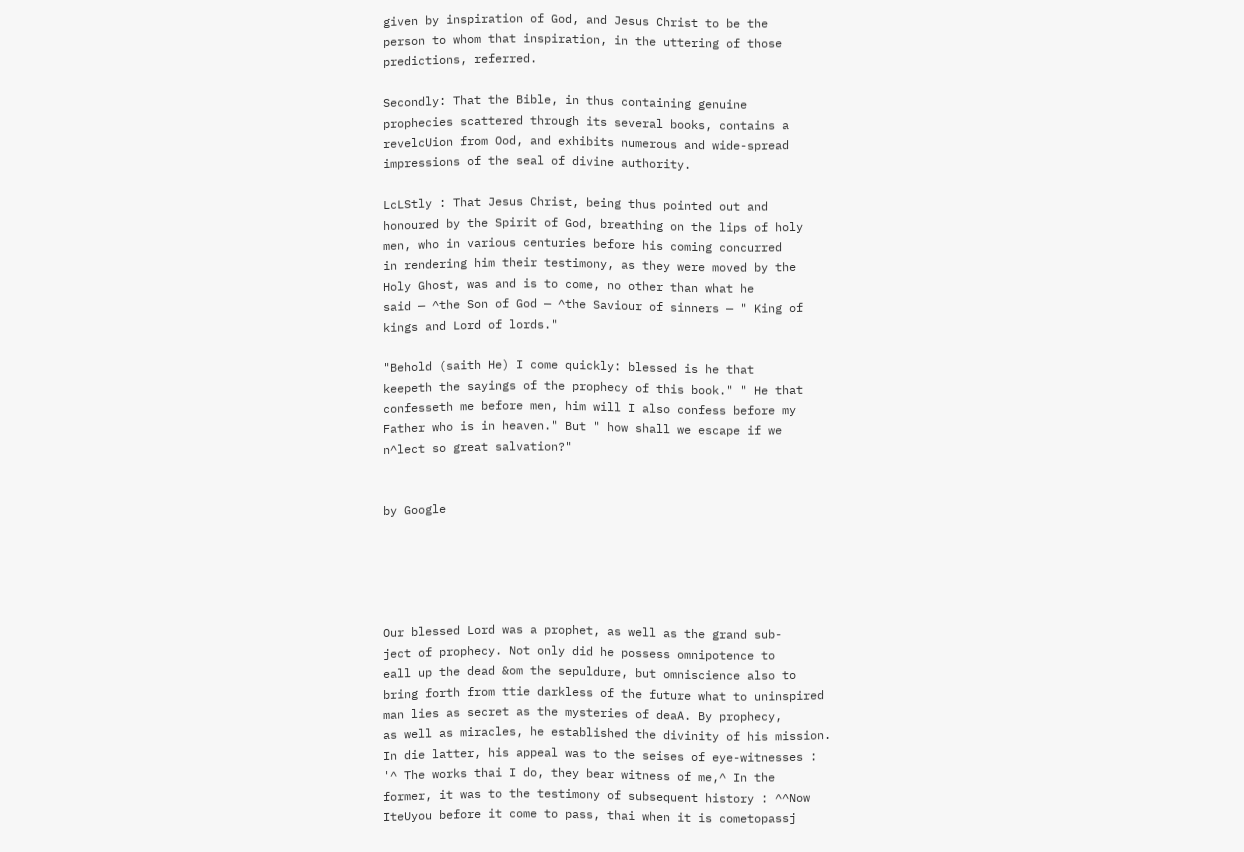given by inspiration of God, and Jesus Christ to be the
person to whom that inspiration, in the uttering of those
predictions, referred.

Secondly: That the Bible, in thus containing genuine
prophecies scattered through its several books, contains a
revelcUion from Ood, and exhibits numerous and wide-spread
impressions of the seal of divine authority.

LcLStly : That Jesus Christ, being thus pointed out and
honoured by the Spirit of God, breathing on the lips of holy
men, who in various centuries before his coming concurred
in rendering him their testimony, as they were moved by the
Holy Ghost, was and is to come, no other than what he
said — ^the Son of God — ^the Saviour of sinners — " King of
kings and Lord of lords."

"Behold (saith He) I come quickly: blessed is he that
keepeth the sayings of the prophecy of this book." " He that
confesseth me before men, him will I also confess before my
Father who is in heaven." But " how shall we escape if we
n^lect so great salvation?"


by Google





Our blessed Lord was a prophet, as well as the grand sub-
ject of prophecy. Not only did he possess omnipotence to
eall up the dead &om the sepuldure, but omniscience also to
bring forth from ttie darkless of the future what to uninspired
man lies as secret as the mysteries of deaA. By prophecy,
as well as miracles, he established the divinity of his mission.
In die latter, his appeal was to the seises of eye-witnesses :
'^ The works thai I do, they bear witness of me,^ In the
former, it was to the testimony of subsequent history : ^^Now
IteUyou before it come to pass, thai when it is cometopassj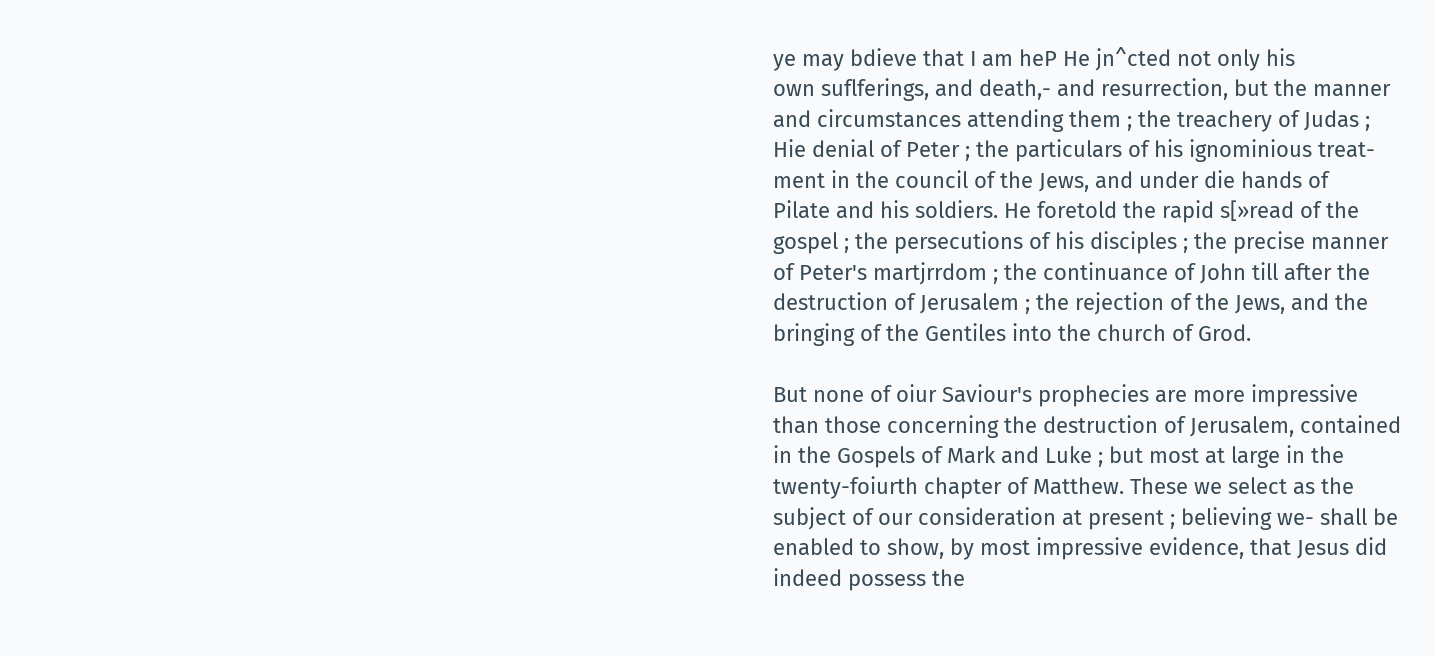ye may bdieve that I am heP He jn^cted not only his
own suflferings, and death,- and resurrection, but the manner
and circumstances attending them ; the treachery of Judas ;
Hie denial of Peter ; the particulars of his ignominious treat-
ment in the council of the Jews, and under die hands of
Pilate and his soldiers. He foretold the rapid s[»read of the
gospel ; the persecutions of his disciples ; the precise manner
of Peter's martjrrdom ; the continuance of John till after the
destruction of Jerusalem ; the rejection of the Jews, and the
bringing of the Gentiles into the church of Grod.

But none of oiur Saviour's prophecies are more impressive
than those concerning the destruction of Jerusalem, contained
in the Gospels of Mark and Luke ; but most at large in the
twenty-foiurth chapter of Matthew. These we select as the
subject of our consideration at present ; believing we- shall be
enabled to show, by most impressive evidence, that Jesus did
indeed possess the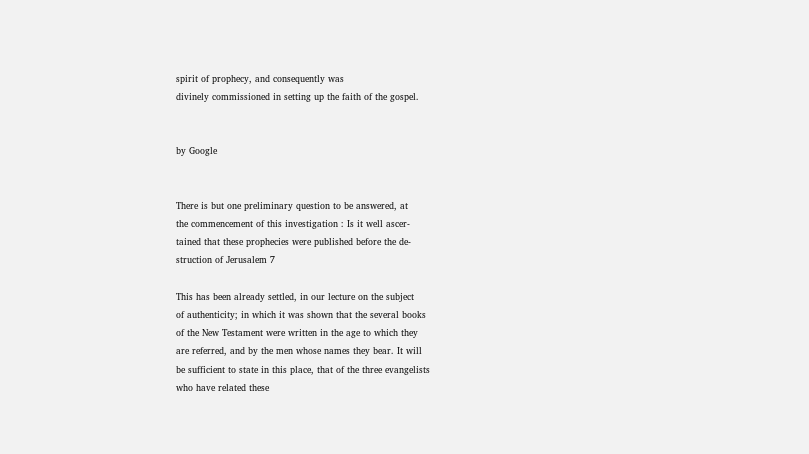spirit of prophecy, and consequently was
divinely commissioned in setting up the faith of the gospel.


by Google


There is but one preliminary question to be answered, at
the commencement of this investigation : Is it well ascer-
tained that these prophecies were published before the de-
struction of Jerusalem 7

This has been already settled, in our lecture on the subject
of authenticity; in which it was shown that the several books
of the New Testament were written in the age to which they
are referred, and by the men whose names they bear. It will
be sufficient to state in this place, that of the three evangelists
who have related these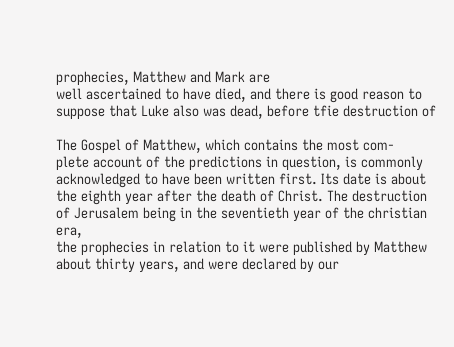prophecies, Matthew and Mark are
well ascertained to have died, and there is good reason to
suppose that Luke also was dead, before tfie destruction of

The Gospel of Matthew, which contains the most com-
plete account of the predictions in question, is commonly
acknowledged to have been written first. Its date is about
the eighth year after the death of Christ. The destruction
of Jerusalem being in the seventieth year of the christian era,
the prophecies in relation to it were published by Matthew
about thirty years, and were declared by our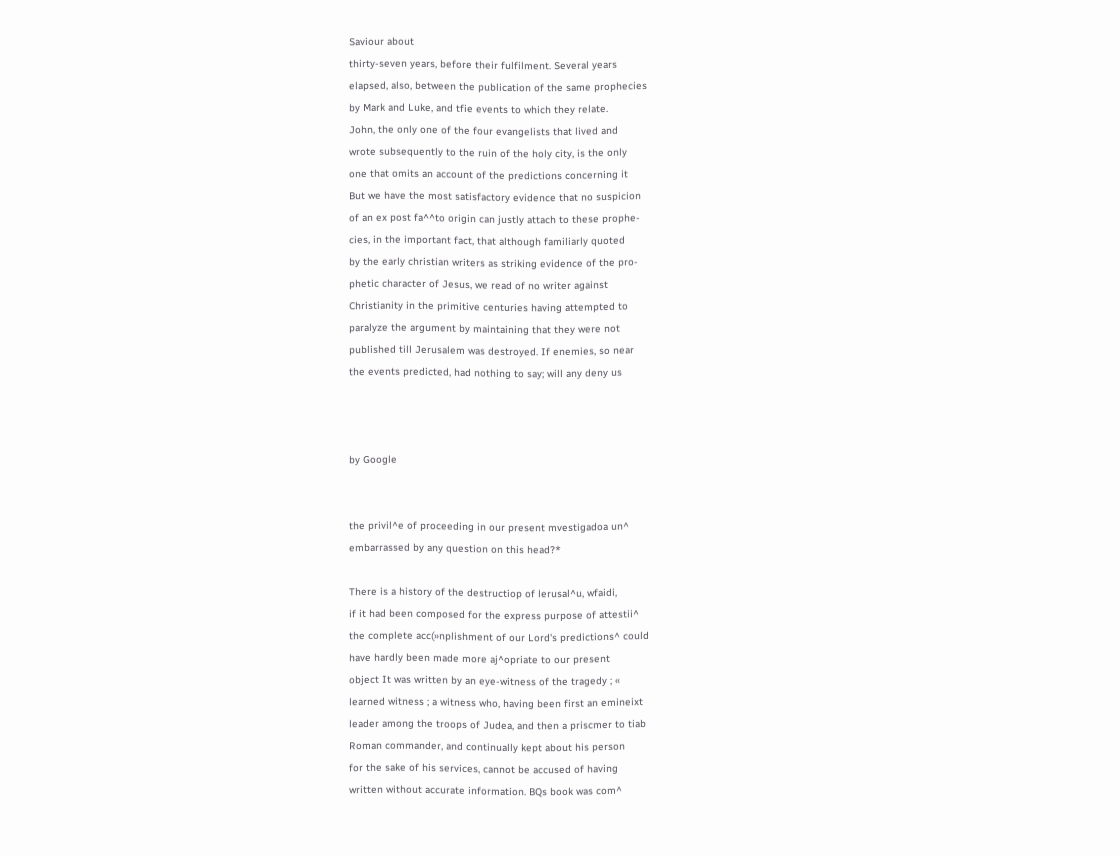Saviour about
thirty-seven years, before their fulfilment. Several years
elapsed, also, between the publication of the same prophecies
by Mark and Luke, and tfie events to which they relate.
John, the only one of the four evangelists that lived and
wrote subsequently to the ruin of the holy city, is the only
one that omits an account of the predictions concerning it
But we have the most satisfactory evidence that no suspicion
of an ex post fa^^to origin can justly attach to these prophe-
cies, in the important fact, that although familiarly quoted
by the early christian writers as striking evidence of the pro-
phetic character of Jesus, we read of no writer against
Christianity in the primitive centuries having attempted to
paralyze the argument by maintaining that they were not
published till Jerusalem was destroyed. If enemies, so near
the events predicted, had nothing to say; will any deny us



by Google


the privil^e of proceeding in our present mvestigadoa un^
embarrassed by any question on this head?*

There is a history of the destructiop of lerusal^u, wfaidi,
if it had been composed for the express purpose of attestii^
the complete acc(»nplishment of our Lord's predictions^ could
have hardly been made more aj^opriate to our present
object It was written by an eye-witness of the tragedy ; «
learned witness ; a witness who, having been first an emineixt
leader among the troops of Judea, and then a priscmer to tiab
Roman commander, and continually kept about his person
for the sake of his services, cannot be accused of having
written without accurate information. BQs book was com^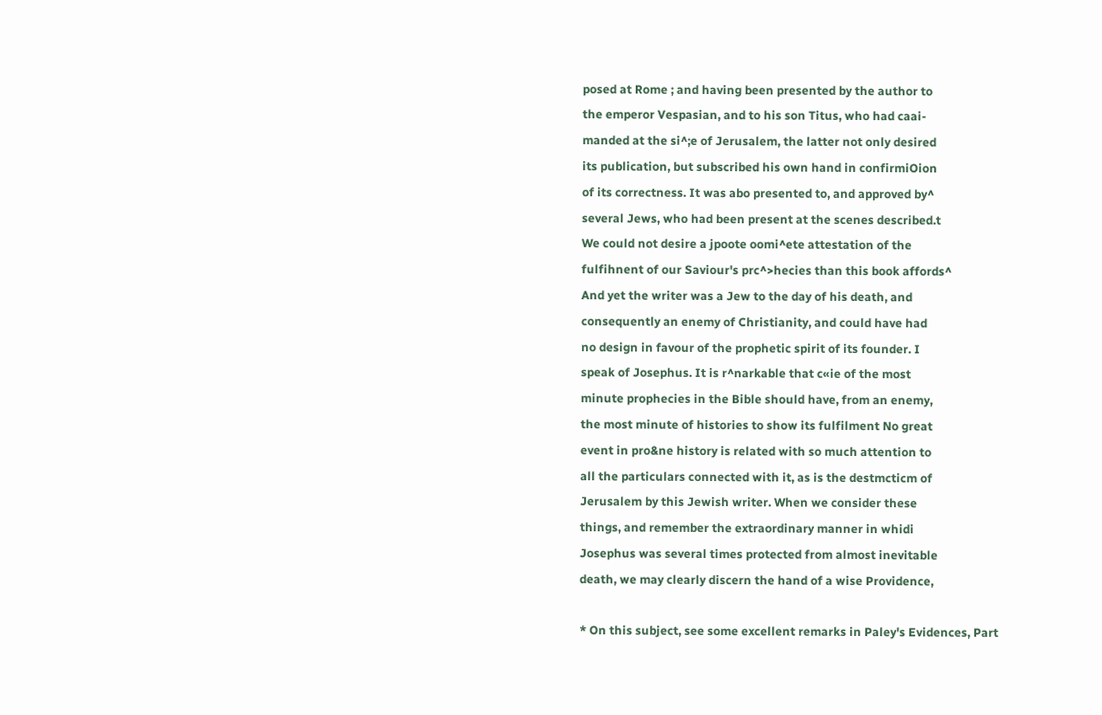posed at Rome ; and having been presented by the author to
the emperor Vespasian, and to his son Titus, who had caai-
manded at the si^;e of Jerusalem, the latter not only desired
its publication, but subscribed his own hand in confirmiOion
of its correctness. It was abo presented to, and approved by^
several Jews, who had been present at the scenes described.t
We could not desire a jpoote oomi^ete attestation of the
fulfihnent of our Saviour's prc^>hecies than this book affords^
And yet the writer was a Jew to the day of his death, and
consequently an enemy of Christianity, and could have had
no design in favour of the prophetic spirit of its founder. I
speak of Josephus. It is r^narkable that c«ie of the most
minute prophecies in the Bible should have, from an enemy,
the most minute of histories to show its fulfilment No great
event in pro&ne history is related with so much attention to
all the particulars connected with it, as is the destmcticm of
Jerusalem by this Jewish writer. When we consider these
things, and remember the extraordinary manner in whidi
Josephus was several times protected from almost inevitable
death, we may clearly discern the hand of a wise Providence,

* On this subject, see some excellent remarks in Paley's Evidences, Part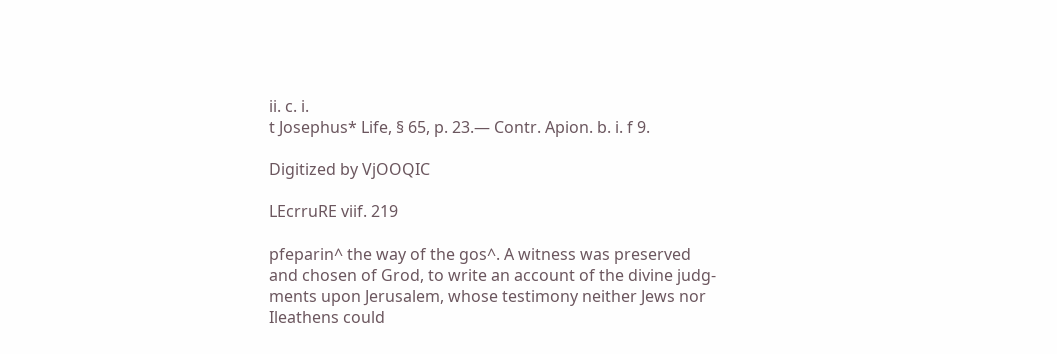ii. c. i.
t Josephus* Life, § 65, p. 23.— Contr. Apion. b. i. f 9.

Digitized by VjOOQIC

LEcrruRE viif. 219

pfeparin^ the way of the gos^. A witness was preserved
and chosen of Grod, to write an account of the divine judg-
ments upon Jerusalem, whose testimony neither Jews nor
Ileathens could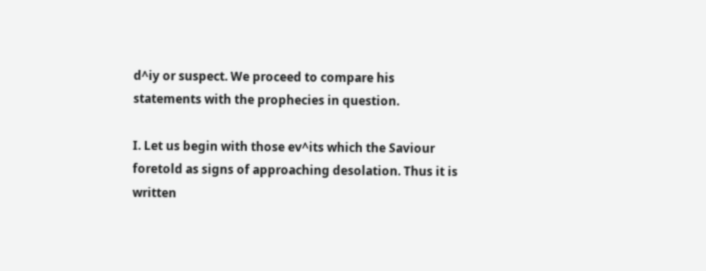d^iy or suspect. We proceed to compare his
statements with the prophecies in question.

I. Let us begin with those ev^its which the Saviour
foretold as signs of approaching desolation. Thus it is
written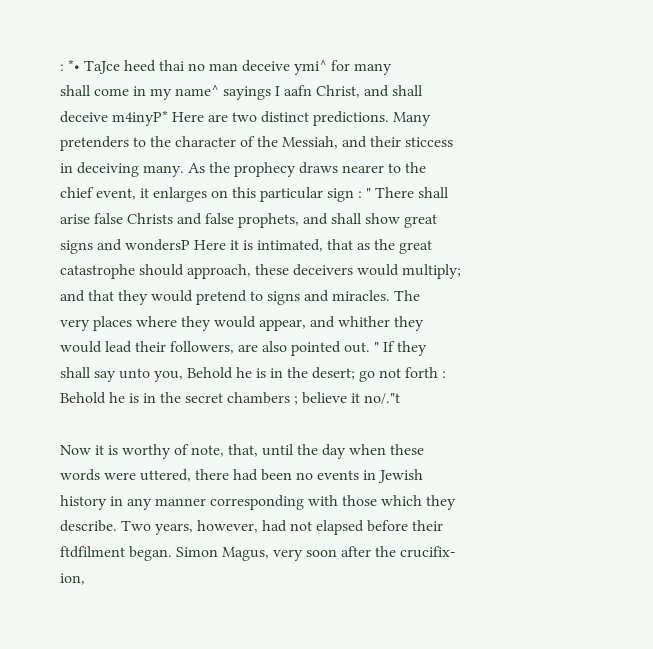: *• TaJce heed thai no man deceive ymi^ for many
shall come in my name^ sayings I aafn Christ, and shall
deceive m4inyP* Here are two distinct predictions. Many
pretenders to the character of the Messiah, and their sticcess
in deceiving many. As the prophecy draws nearer to the
chief event, it enlarges on this particular sign : " There shall
arise false Christs and false prophets, and shall show great
signs and wondersP Here it is intimated, that as the great
catastrophe should approach, these deceivers would multiply;
and that they would pretend to signs and miracles. The
very places where they would appear, and whither they
would lead their followers, are also pointed out. " If they
shall say unto you, Behold he is in the desert; go not forth :
Behold he is in the secret chambers ; believe it no/."t

Now it is worthy of note, that, until the day when these
words were uttered, there had been no events in Jewish
history in any manner corresponding with those which they
describe. Two years, however, had not elapsed before their
ftdfilment began. Simon Magus, very soon after the crucifix-
ion,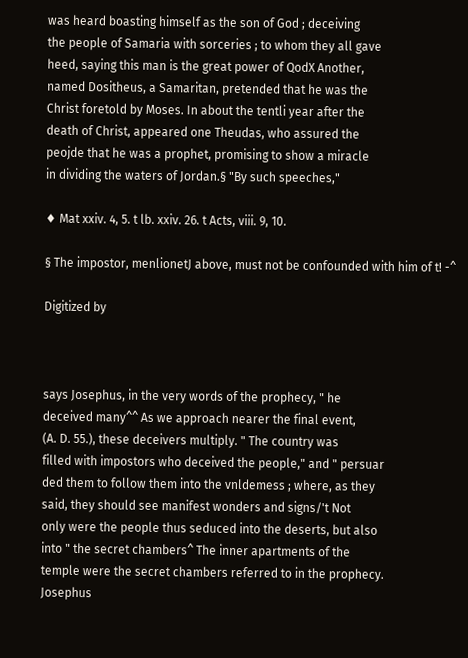was heard boasting himself as the son of God ; deceiving
the people of Samaria with sorceries ; to whom they all gave
heed, saying this man is the great power of QodX Another,
named Dositheus, a Samaritan, pretended that he was the
Christ foretold by Moses. In about the tentli year after the
death of Christ, appeared one Theudas, who assured the
peojde that he was a prophet, promising to show a miracle
in dividing the waters of Jordan.§ "By such speeches,"

♦ Mat xxiv. 4, 5. t lb. xxiv. 26. t Acts, viii. 9, 10.

§ The impostor, menlionetJ above, must not be confounded with him of t! -^

Digitized by



says Josephus, in the very words of the prophecy, " he
deceived many^^ As we approach nearer the final event,
(A. D. 55.), these deceivers multiply. " The country was
filled with impostors who deceived the people," and " persuar
ded them to follow them into the vnldemess ; where, as they
said, they should see manifest wonders and signs/'t Not
only were the people thus seduced into the deserts, but also
into " the secret chambers^ The inner apartments of the
temple were the secret chambers referred to in the prophecy.
Josephus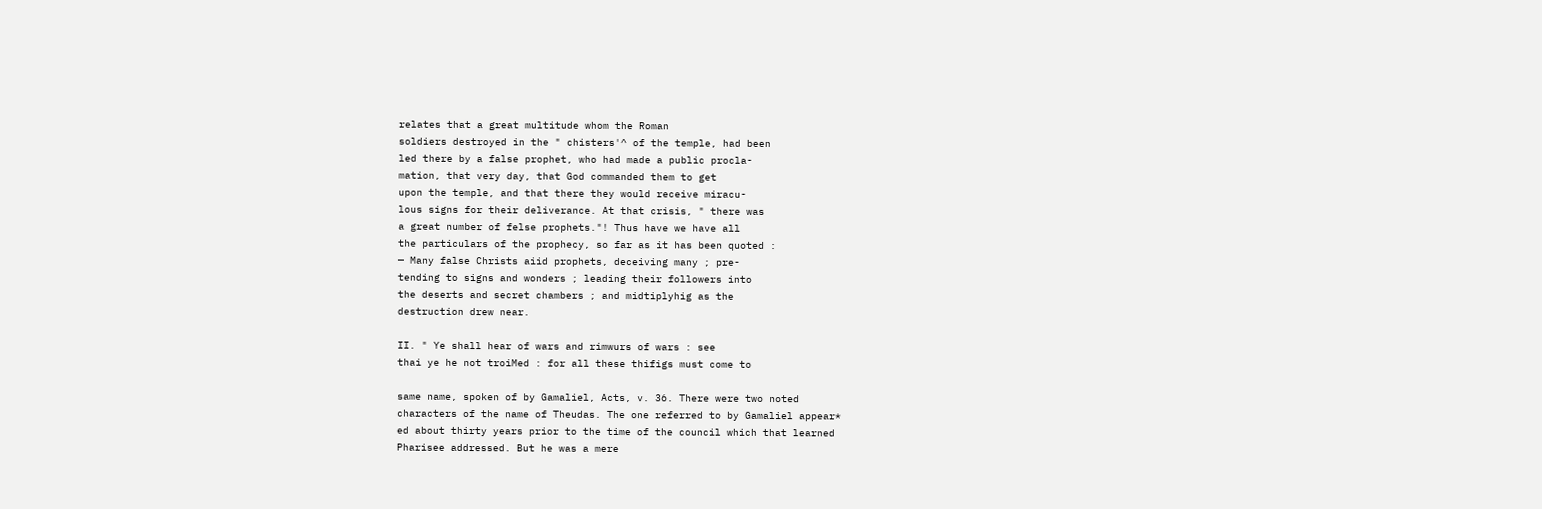relates that a great multitude whom the Roman
soldiers destroyed in the " chisters'^ of the temple, had been
led there by a false prophet, who had made a public procla-
mation, that very day, that God commanded them to get
upon the temple, and that there they would receive miracu-
lous signs for their deliverance. At that crisis, " there was
a great number of felse prophets."! Thus have we have all
the particulars of the prophecy, so far as it has been quoted :
— Many false Christs aiid prophets, deceiving many ; pre-
tending to signs and wonders ; leading their followers into
the deserts and secret chambers ; and midtiplyhig as the
destruction drew near.

II. " Ye shall hear of wars and rimwurs of wars : see
thai ye he not troiMed : for all these thifigs must come to

same name, spoken of by Gamaliel, Acts, v. 36. There were two noted
characters of the name of Theudas. The one referred to by Gamaliel appear*
ed about thirty years prior to the time of the council which that learned
Pharisee addressed. But he was a mere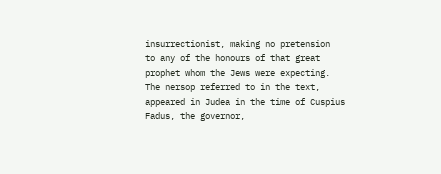insurrectionist, making no pretension
to any of the honours of that great prophet whom the Jews were expecting.
The nersop referred to in the text, appeared in Judea in the time of Cuspius
Fadus, the governor,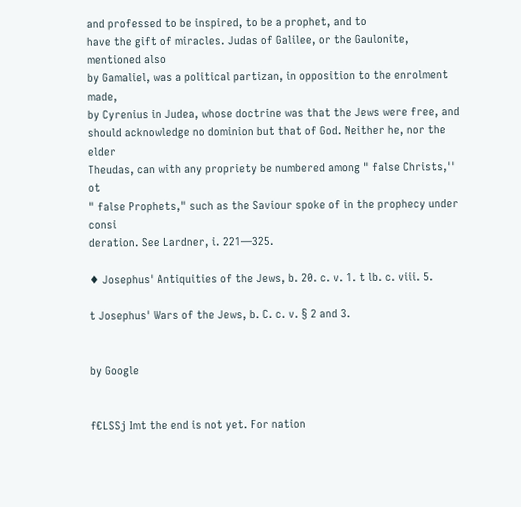and professed to be inspired, to be a prophet, and to
have the gift of miracles. Judas of Galilee, or the Gaulonite, mentioned also
by Gamaliel, was a political partizan, in opposition to the enrolment made,
by Cyrenius in Judea, whose doctrine was that the Jews were free, and
should acknowledge no dominion but that of God. Neither he, nor the elder
Theudas, can with any propriety be numbered among " false Christs,'' ot
" false Prophets," such as the Saviour spoke of in the prophecy under consi
deration. See Lardner, i. 221—325.

♦ Josephus' Antiquities of the Jews, b. 20. c. v. 1. t lb. c. viii. 5.

t Josephus' Wars of the Jews, b. C. c. v. § 2 and 3.


by Google


f€LSSj Imt the end is not yet. For nation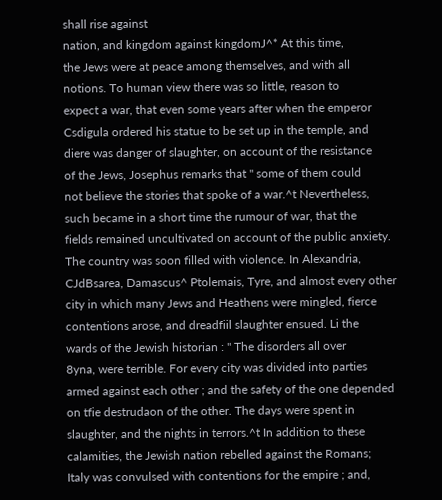shall rise against
nation, and kingdom against kingdomJ^* At this time,
the Jews were at peace among themselves, and with all
notions. To human view there was so little, reason to
expect a war, that even some years after when the emperor
Csdigula ordered his statue to be set up in the temple, and
diere was danger of slaughter, on account of the resistance
of the Jews, Josephus remarks that " some of them could
not believe the stories that spoke of a war.^t Nevertheless,
such became in a short time the rumour of war, that the
fields remained uncultivated on account of the public anxiety.
The country was soon filled with violence. In Alexandria,
CJdBsarea, Damascus^ Ptolemais, Tyre, and almost every other
city in which many Jews and Heathens were mingled, fierce
contentions arose, and dreadfiil slaughter ensued. Li the
wards of the Jewish historian : " The disorders all over
8yna, were terrible. For every city was divided into parties
armed against each other ; and the safety of the one depended
on tfie destrudaon of the other. The days were spent in
slaughter, and the nights in terrors.^t In addition to these
calamities, the Jewish nation rebelled against the Romans;
Italy was convulsed with contentions for the empire ; and,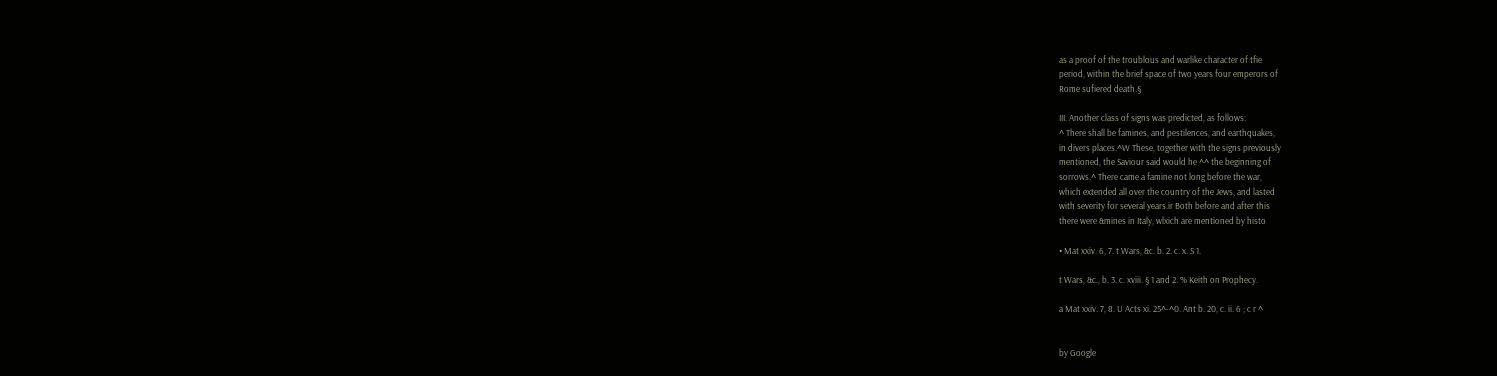as a proof of the troublous and warlike character of tfie
period, within the brief space of two years four emperors of
Rome sufiered death.§

III. Another class of signs was predicted, as follows:
^ There shall be famines, and pestilences, and earthquakes,
in divers places.^W These, together with the signs previously
mentioned, the Saviour said would he ^^ the beginning of
sorrows,^ There came a famine not long before the war,
which extended all over the country of the Jews, and lasted
with severity for several years.ir Both before and after this
there were &mines in Italy, wlxich are mentioned by histo

• Mat xxiv. 6, 7. t Wars, &c. b. 2. c. x. S 1.

t Wars, &c., b. 3. c. xviii. § 1 and 2. % Keith on Prophecy.

a Mat xxiv. 7, 8. U Acts xi. 25^-^0. Ant b. 20, c. ii. 6 ; c r ^


by Google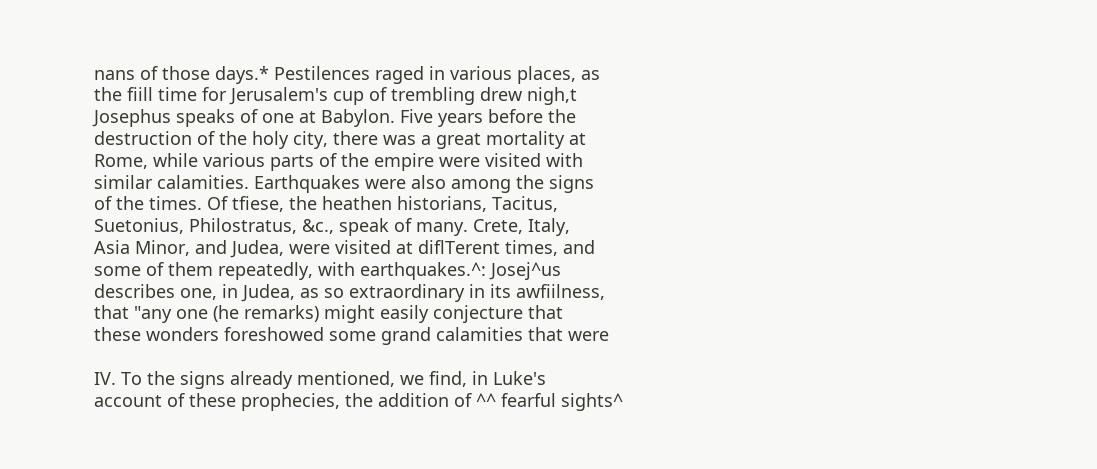nans of those days.* Pestilences raged in various places, as
the fiill time for Jerusalem's cup of trembling drew nigh,t
Josephus speaks of one at Babylon. Five years before the
destruction of the holy city, there was a great mortality at
Rome, while various parts of the empire were visited with
similar calamities. Earthquakes were also among the signs
of the times. Of tfiese, the heathen historians, Tacitus,
Suetonius, Philostratus, &c., speak of many. Crete, Italy,
Asia Minor, and Judea, were visited at diflTerent times, and
some of them repeatedly, with earthquakes.^: Josej^us
describes one, in Judea, as so extraordinary in its awfiilness,
that "any one (he remarks) might easily conjecture that
these wonders foreshowed some grand calamities that were

IV. To the signs already mentioned, we find, in Luke's
account of these prophecies, the addition of ^^ fearful sights^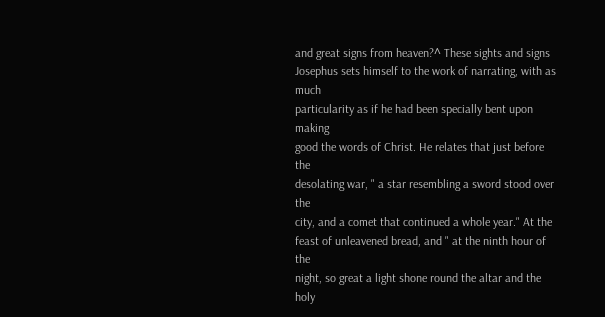and great signs from heaven?^ These sights and signs
Josephus sets himself to the work of narrating, with as much
particularity as if he had been specially bent upon making
good the words of Christ. He relates that just before the
desolating war, " a star resembling a sword stood over the
city, and a comet that continued a whole year." At the
feast of unleavened bread, and " at the ninth hour of the
night, so great a light shone round the altar and the holy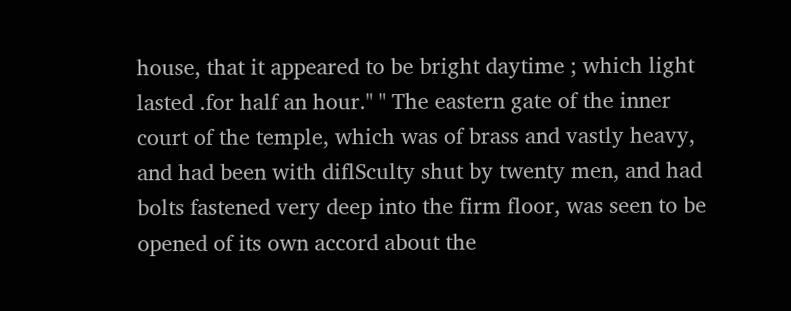house, that it appeared to be bright daytime ; which light
lasted .for half an hour." " The eastern gate of the inner
court of the temple, which was of brass and vastly heavy,
and had been with diflSculty shut by twenty men, and had
bolts fastened very deep into the firm floor, was seen to be
opened of its own accord about the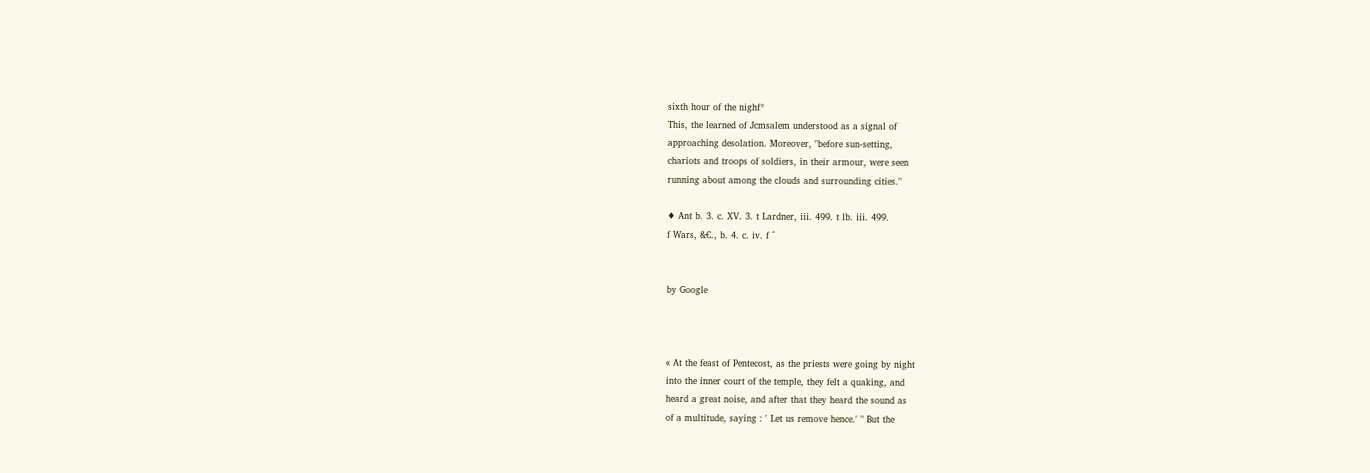sixth hour of the nighf*
This, the learned of Jcmsalem understood as a signal of
approaching desolation. Moreover, "before sun-setting,
chariots and troops of soldiers, in their armour, were seen
running about among the clouds and surrounding cities."

♦ Ant b. 3. c. XV. 3. t Lardner, iii. 499. t lb. iii. 499.
f Wars, &€., b. 4. c. iv. f ^


by Google



« At the feast of Pentecost, as the priests were going by night
into the inner court of the temple, they felt a quaking, and
heard a great noise, and after that they heard the sound as
of a multitude, saying : ' Let us remove hence.' " But the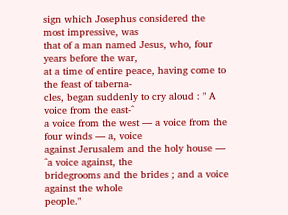sign which Josephus considered the most impressive, was
that of a man named Jesus, who, four years before the war,
at a time of entire peace, having come to the feast of taberna-
cles, began suddenly to cry aloud : " A voice from the east-^
a voice from the west — a voice from the four winds — a, voice
against Jerusalem and the holy house — ^a voice against, the
bridegrooms and the brides ; and a voice against the whole
people."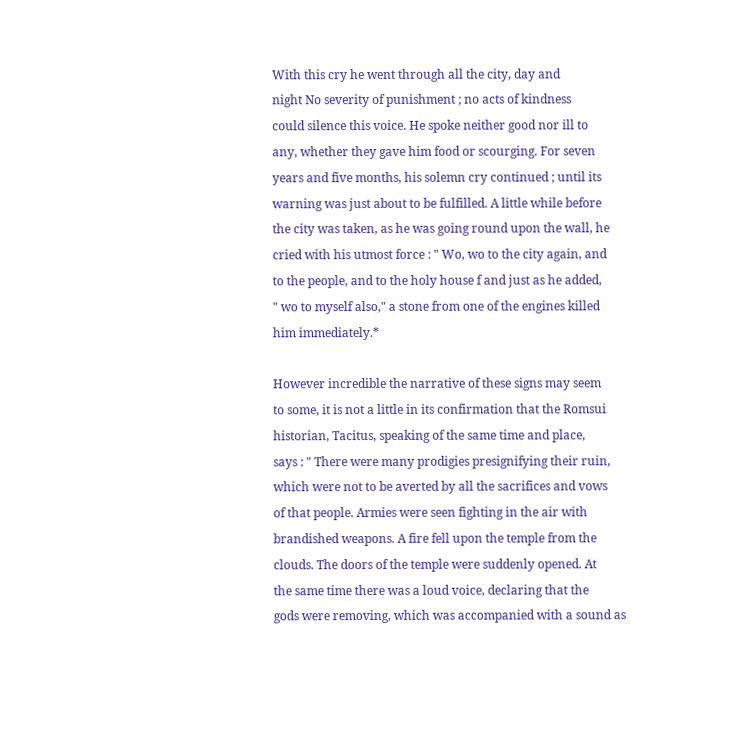With this cry he went through all the city, day and
night No severity of punishment ; no acts of kindness
could silence this voice. He spoke neither good nor ill to
any, whether they gave him food or scourging. For seven
years and five months, his solemn cry continued ; until its
warning was just about to be fulfilled. A little while before
the city was taken, as he was going round upon the wall, he
cried with his utmost force : " Wo, wo to the city again, and
to the people, and to the holy house f and just as he added,
" wo to myself also," a stone from one of the engines killed
him immediately.*

However incredible the narrative of these signs may seem
to some, it is not a little in its confirmation that the Romsui
historian, Tacitus, speaking of the same time and place,
says : " There were many prodigies presignifying their ruin,
which were not to be averted by all the sacrifices and vows
of that people. Armies were seen fighting in the air with
brandished weapons. A fire fell upon the temple from the
clouds. The doors of the temple were suddenly opened. At
the same time there was a loud voice, declaring that the
gods were removing, which was accompanied with a sound as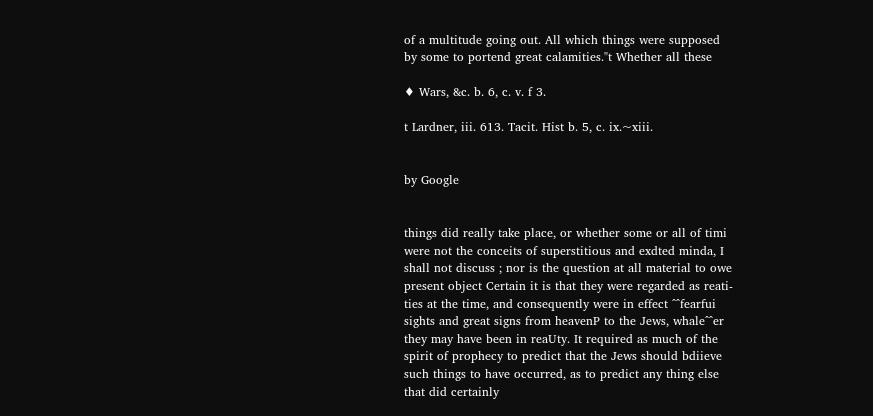of a multitude going out. All which things were supposed
by some to portend great calamities."t Whether all these

♦ Wars, &c. b. 6, c. v. f 3.

t Lardner, iii. 613. Tacit. Hist b. 5, c. ix.~xiii.


by Google


things did really take place, or whether some or all of timi
were not the conceits of superstitious and exdted minda, I
shall not discuss ; nor is the question at all material to owe
present object Certain it is that they were regarded as reati-
ties at the time, and consequently were in effect ^^fearfui
sights and great signs from heavenP to the Jews, whale^^er
they may have been in reaUty. It required as much of the
spirit of prophecy to predict that the Jews should bdiieve
such things to have occurred, as to predict any thing else
that did certainly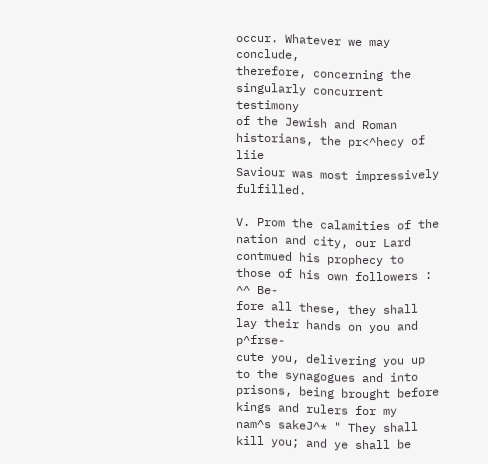occur. Whatever we may conclude,
therefore, concerning the singularly concurrent testimony
of the Jewish and Roman historians, the pr<^hecy of liie
Saviour was most impressively fulfilled.

V. Prom the calamities of the nation and city, our Lard
contmued his prophecy to those of his own followers : ^^ Be-
fore all these, they shall lay their hands on you and p^frse-
cute you, delivering you up to the synagogues and into
prisons, being brought before kings and rulers for my
nam^s sakeJ^* " They shall kill you; and ye shall be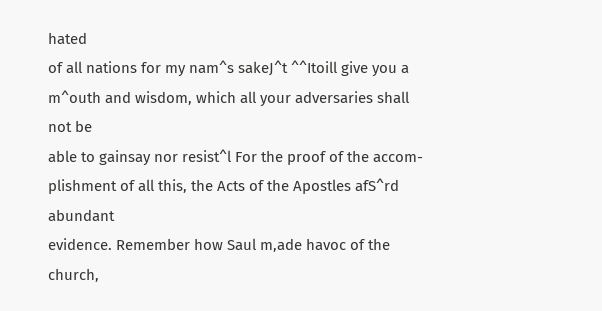hated
of all nations for my nam^s sakeJ^t ^^Itoill give you a
m^outh and wisdom, which all your adversaries shall not be
able to gainsay nor resist^l For the proof of the accom-
plishment of all this, the Acts of the Apostles afS^rd abundant
evidence. Remember how Saul m,ade havoc of the church,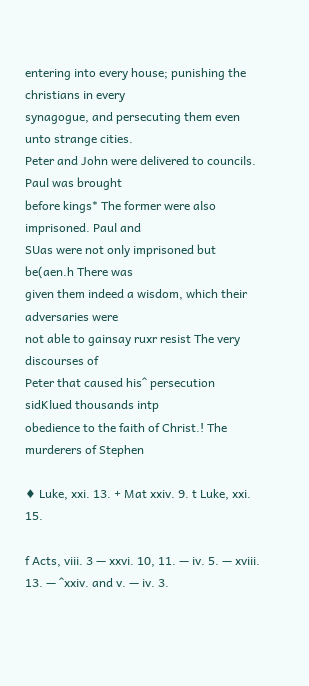entering into every house; punishing the christians in every
synagogue, and persecuting them even unto strange cities.
Peter and John were delivered to councils. Paul was brought
before kings* The former were also imprisoned. Paul and
SUas were not only imprisoned but be(aen.h There was
given them indeed a wisdom, which their adversaries were
not able to gainsay ruxr resist The very discourses of
Peter that caused his^ persecution sidKlued thousands intp
obedience to the faith of Christ.! The murderers of Stephen

♦ Luke, xxi. 13. + Mat xxiv. 9. t Luke, xxi. 15.

f Acts, viii. 3 — xxvi. 10, 11. — iv. 5. — xviii. 13. — ^xxiv. and v. — iv. 3.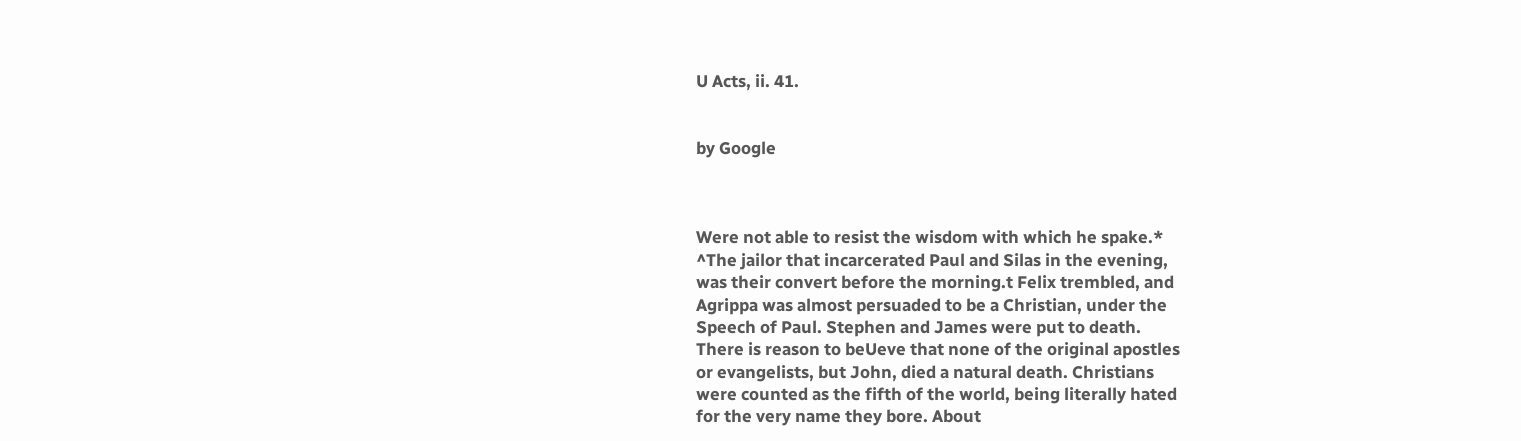U Acts, ii. 41.


by Google



Were not able to resist the wisdom with which he spake.*
^The jailor that incarcerated Paul and Silas in the evening,
was their convert before the morning.t Felix trembled, and
Agrippa was almost persuaded to be a Christian, under the
Speech of Paul. Stephen and James were put to death.
There is reason to beUeve that none of the original apostles
or evangelists, but John, died a natural death. Christians
were counted as the fifth of the world, being literally hated
for the very name they bore. About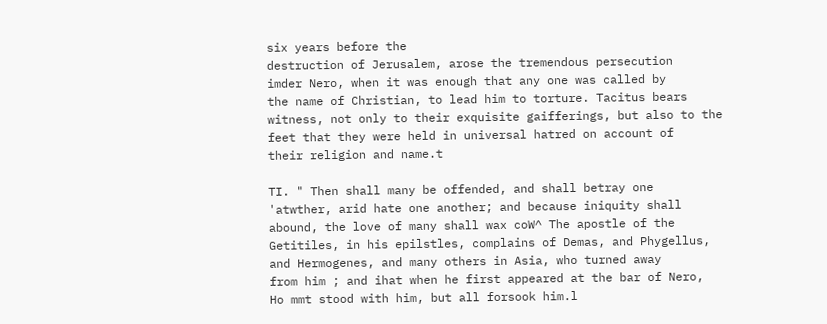six years before the
destruction of Jerusalem, arose the tremendous persecution
imder Nero, when it was enough that any one was called by
the name of Christian, to lead him to torture. Tacitus bears
witness, not only to their exquisite gaifferings, but also to the
feet that they were held in universal hatred on account of
their religion and name.t

TI. " Then shall many be offended, and shall betray one
'atwther, arid hate one another; and because iniquity shall
abound, the love of many shall wax coW^ The apostle of the
Getitiles, in his epilstles, complains of Demas, and Phygellus,
and Hermogenes, and many others in Asia, who turned away
from him ; and ihat when he first appeared at the bar of Nero,
Ho mmt stood with him, but all forsook him.l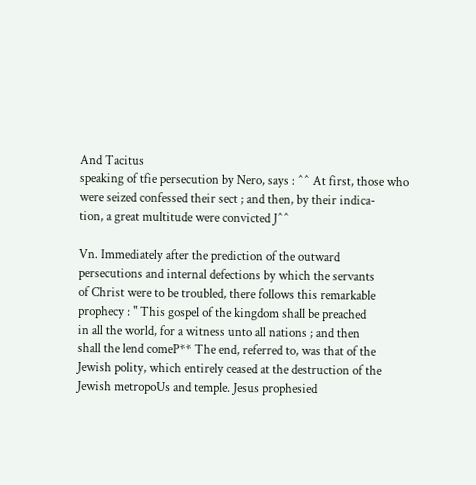And Tacitus
speaking of tfie persecution by Nero, says : ^^ At first, those who
were seized confessed their sect ; and then, by their indica-
tion, a great multitude were convicted J^^

Vn. Immediately after the prediction of the outward
persecutions and internal defections by which the servants
of Christ were to be troubled, there follows this remarkable
prophecy : " This gospel of the kingdom shall be preached
in all the world, for a witness unto all nations ; and then
shall the lend comeP** The end, referred to, was that of the
Jewish polity, which entirely ceased at the destruction of the
Jewish metropoUs and temple. Jesus prophesied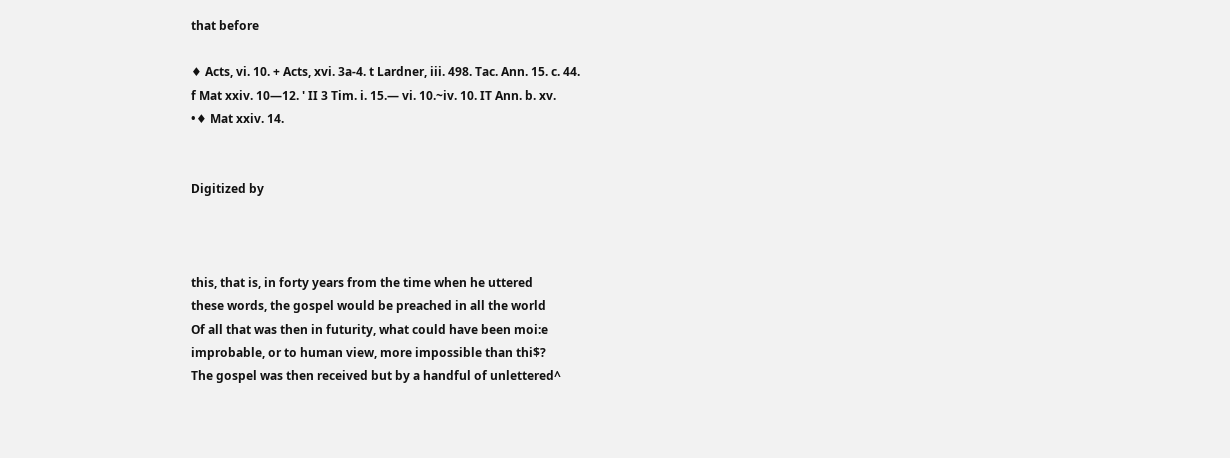that before

♦ Acts, vi. 10. + Acts, xvi. 3a-4. t Lardner, iii. 498. Tac. Ann. 15. c. 44.
f Mat xxiv. 10—12. ' II 3 Tim. i. 15.— vi. 10.~iv. 10. IT Ann. b. xv.
•♦ Mat xxiv. 14.


Digitized by



this, that is, in forty years from the time when he uttered
these words, the gospel would be preached in all the world
Of all that was then in futurity, what could have been moi:e
improbable, or to human view, more impossible than thi$?
The gospel was then received but by a handful of unlettered^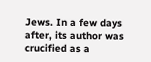Jews. In a few days after, its author was crucified as a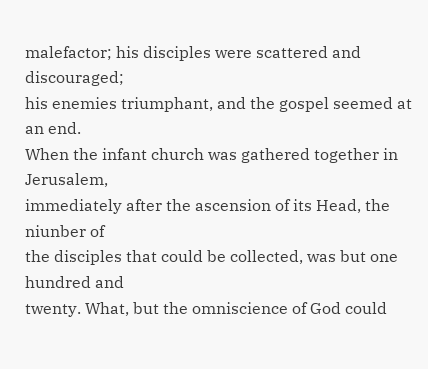malefactor; his disciples were scattered and discouraged;
his enemies triumphant, and the gospel seemed at an end.
When the infant church was gathered together in Jerusalem,
immediately after the ascension of its Head, the niunber of
the disciples that could be collected, was but one hundred and
twenty. What, but the omniscience of God could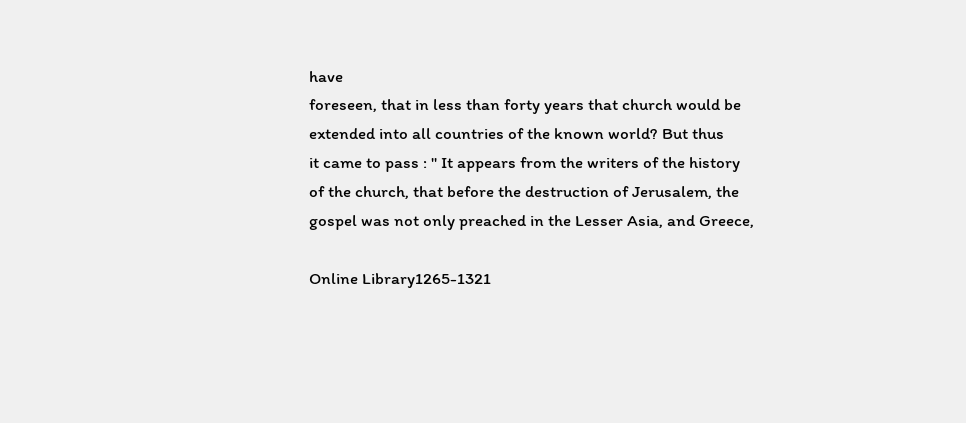have
foreseen, that in less than forty years that church would be
extended into all countries of the known world? But thus
it came to pass : " It appears from the writers of the history
of the church, that before the destruction of Jerusalem, the
gospel was not only preached in the Lesser Asia, and Greece,

Online Library1265-1321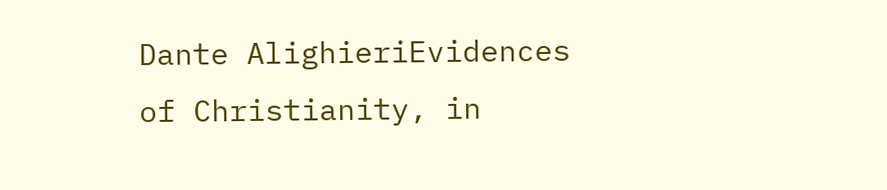Dante AlighieriEvidences of Christianity, in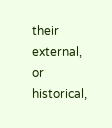their external, or historical,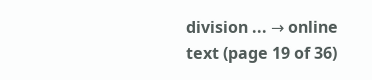division ... → online text (page 19 of 36)